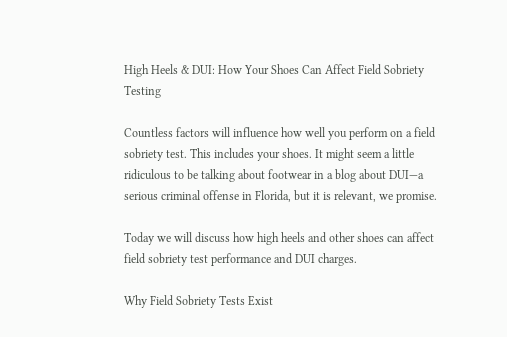High Heels & DUI: How Your Shoes Can Affect Field Sobriety Testing

Countless factors will influence how well you perform on a field sobriety test. This includes your shoes. It might seem a little ridiculous to be talking about footwear in a blog about DUI—a serious criminal offense in Florida, but it is relevant, we promise.

Today we will discuss how high heels and other shoes can affect field sobriety test performance and DUI charges.

Why Field Sobriety Tests Exist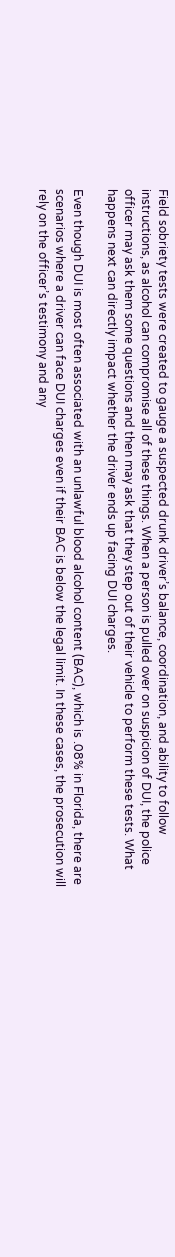Field sobriety tests were created to gauge a suspected drunk driver’s balance, coordination, and ability to follow instructions, as alcohol can compromise all of these things. When a person is pulled over on suspicion of DUI, the police officer may ask them some questions and then may ask that they step out of their vehicle to perform these tests. What happens next can directly impact whether the driver ends up facing DUI charges.

Even though DUI is most often associated with an unlawful blood alcohol content (BAC), which is .08% in Florida, there are scenarios where a driver can face DUI charges even if their BAC is below the legal limit. In these cases, the prosecution will rely on the officer’s testimony and any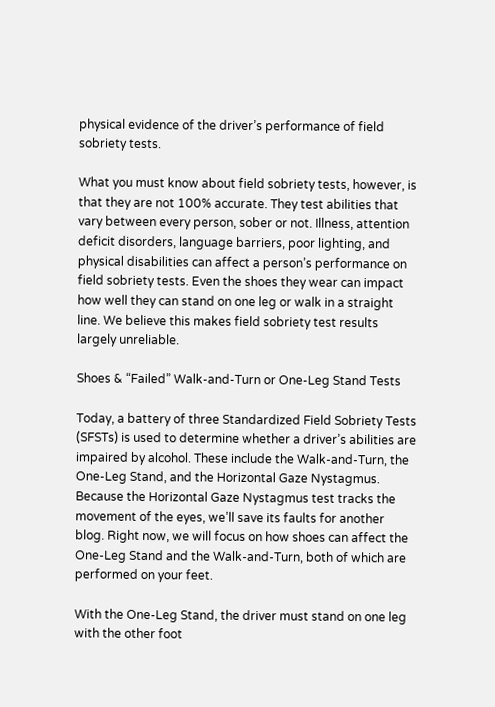physical evidence of the driver’s performance of field sobriety tests.

What you must know about field sobriety tests, however, is that they are not 100% accurate. They test abilities that vary between every person, sober or not. Illness, attention deficit disorders, language barriers, poor lighting, and physical disabilities can affect a person’s performance on field sobriety tests. Even the shoes they wear can impact how well they can stand on one leg or walk in a straight line. We believe this makes field sobriety test results largely unreliable.

Shoes & “Failed” Walk-and-Turn or One-Leg Stand Tests

Today, a battery of three Standardized Field Sobriety Tests (SFSTs) is used to determine whether a driver’s abilities are impaired by alcohol. These include the Walk-and-Turn, the One-Leg Stand, and the Horizontal Gaze Nystagmus. Because the Horizontal Gaze Nystagmus test tracks the movement of the eyes, we’ll save its faults for another blog. Right now, we will focus on how shoes can affect the One-Leg Stand and the Walk-and-Turn, both of which are performed on your feet.

With the One-Leg Stand, the driver must stand on one leg with the other foot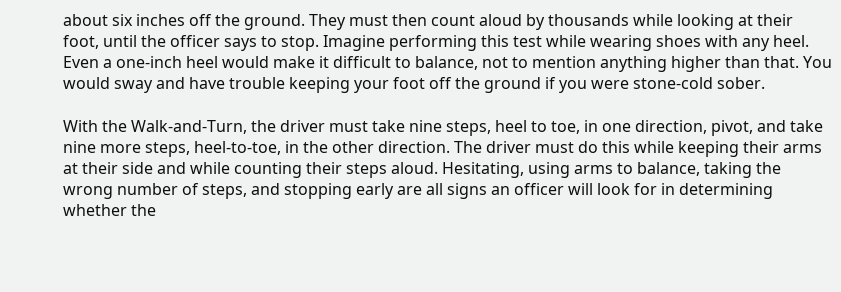about six inches off the ground. They must then count aloud by thousands while looking at their foot, until the officer says to stop. Imagine performing this test while wearing shoes with any heel. Even a one-inch heel would make it difficult to balance, not to mention anything higher than that. You would sway and have trouble keeping your foot off the ground if you were stone-cold sober.

With the Walk-and-Turn, the driver must take nine steps, heel to toe, in one direction, pivot, and take nine more steps, heel-to-toe, in the other direction. The driver must do this while keeping their arms at their side and while counting their steps aloud. Hesitating, using arms to balance, taking the wrong number of steps, and stopping early are all signs an officer will look for in determining whether the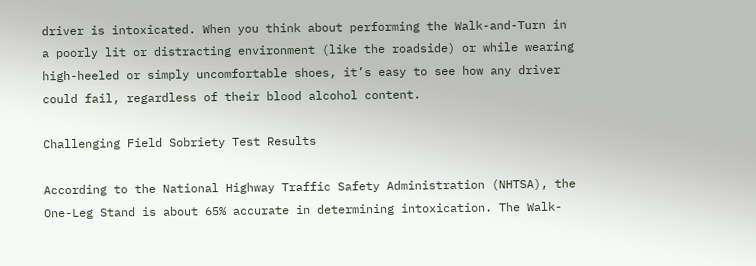driver is intoxicated. When you think about performing the Walk-and-Turn in a poorly lit or distracting environment (like the roadside) or while wearing high-heeled or simply uncomfortable shoes, it’s easy to see how any driver could fail, regardless of their blood alcohol content.

Challenging Field Sobriety Test Results

According to the National Highway Traffic Safety Administration (NHTSA), the One-Leg Stand is about 65% accurate in determining intoxication. The Walk-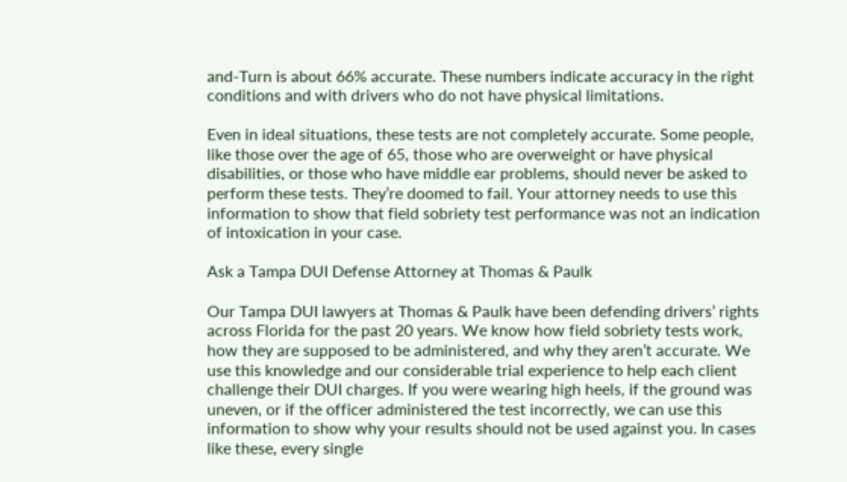and-Turn is about 66% accurate. These numbers indicate accuracy in the right conditions and with drivers who do not have physical limitations.

Even in ideal situations, these tests are not completely accurate. Some people, like those over the age of 65, those who are overweight or have physical disabilities, or those who have middle ear problems, should never be asked to perform these tests. They’re doomed to fail. Your attorney needs to use this information to show that field sobriety test performance was not an indication of intoxication in your case.

Ask a Tampa DUI Defense Attorney at Thomas & Paulk

Our Tampa DUI lawyers at Thomas & Paulk have been defending drivers’ rights across Florida for the past 20 years. We know how field sobriety tests work, how they are supposed to be administered, and why they aren’t accurate. We use this knowledge and our considerable trial experience to help each client challenge their DUI charges. If you were wearing high heels, if the ground was uneven, or if the officer administered the test incorrectly, we can use this information to show why your results should not be used against you. In cases like these, every single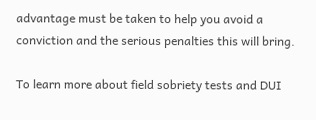advantage must be taken to help you avoid a conviction and the serious penalties this will bring.

To learn more about field sobriety tests and DUI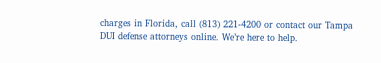charges in Florida, call (813) 221-4200 or contact our Tampa DUI defense attorneys online. We’re here to help.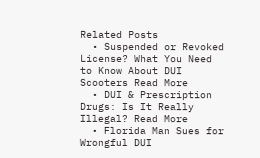Related Posts
  • Suspended or Revoked License? What You Need to Know About DUI Scooters Read More
  • DUI & Prescription Drugs: Is It Really Illegal? Read More
  • Florida Man Sues for Wrongful DUI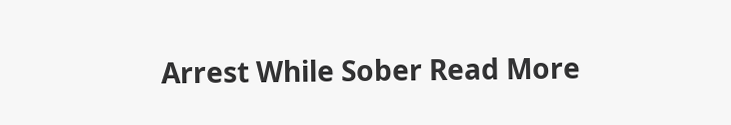Arrest While Sober Read More